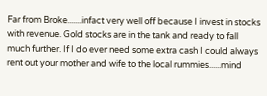Far from Broke.......infact very well off because I invest in stocks with revenue. Gold stocks are in the tank and ready to fall much further. If I do ever need some extra cash I could always rent out your mother and wife to the local rummies......mind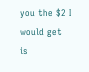you the $2 I would get is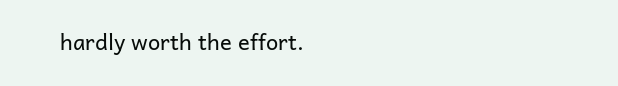hardly worth the effort.